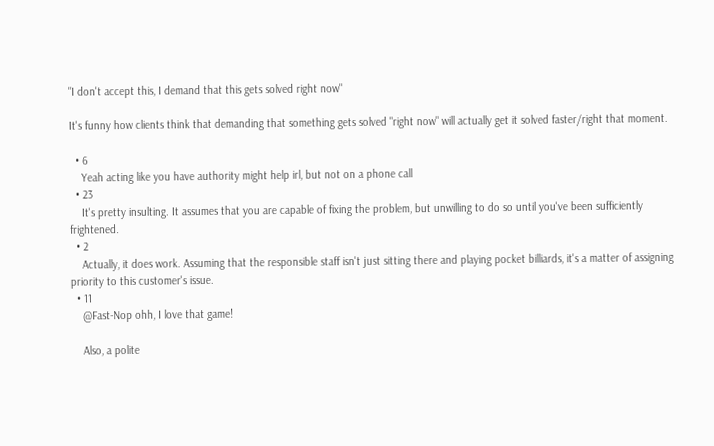"I don't accept this, I demand that this gets solved right now"

It's funny how clients think that demanding that something gets solved "right now" will actually get it solved faster/right that moment.

  • 6
    Yeah acting like you have authority might help irl, but not on a phone call
  • 23
    It's pretty insulting. It assumes that you are capable of fixing the problem, but unwilling to do so until you've been sufficiently frightened.
  • 2
    Actually, it does work. Assuming that the responsible staff isn't just sitting there and playing pocket billiards, it's a matter of assigning priority to this customer's issue.
  • 11
    @Fast-Nop ohh, I love that game!

    Also, a polite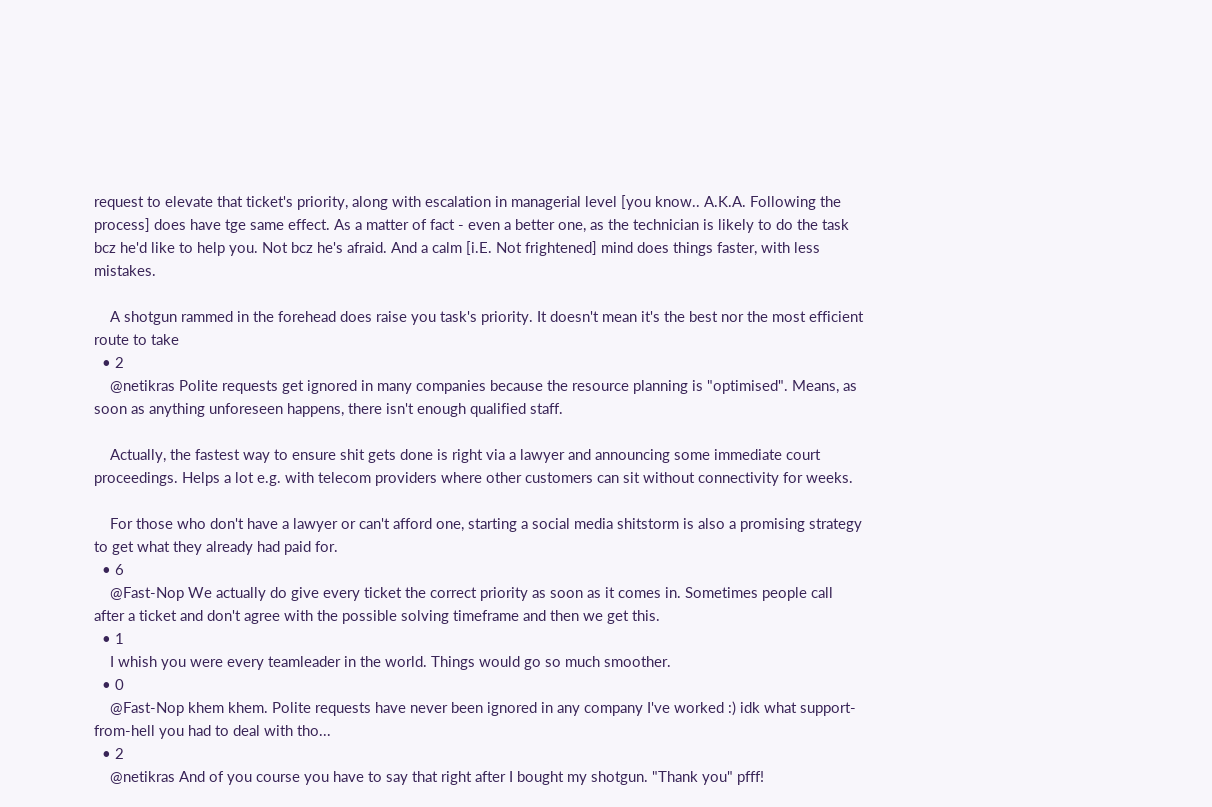request to elevate that ticket's priority, along with escalation in managerial level [you know.. A.K.A. Following the process] does have tge same effect. As a matter of fact - even a better one, as the technician is likely to do the task bcz he'd like to help you. Not bcz he's afraid. And a calm [i.E. Not frightened] mind does things faster, with less mistakes.

    A shotgun rammed in the forehead does raise you task's priority. It doesn't mean it's the best nor the most efficient route to take
  • 2
    @netikras Polite requests get ignored in many companies because the resource planning is "optimised". Means, as soon as anything unforeseen happens, there isn't enough qualified staff.

    Actually, the fastest way to ensure shit gets done is right via a lawyer and announcing some immediate court proceedings. Helps a lot e.g. with telecom providers where other customers can sit without connectivity for weeks.

    For those who don't have a lawyer or can't afford one, starting a social media shitstorm is also a promising strategy to get what they already had paid for.
  • 6
    @Fast-Nop We actually do give every ticket the correct priority as soon as it comes in. Sometimes people call after a ticket and don't agree with the possible solving timeframe and then we get this.
  • 1
    I whish you were every teamleader in the world. Things would go so much smoother.
  • 0
    @Fast-Nop khem khem. Polite requests have never been ignored in any company I've worked :) idk what support-from-hell you had to deal with tho...
  • 2
    @netikras And of you course you have to say that right after I bought my shotgun. "Thank you" pfff!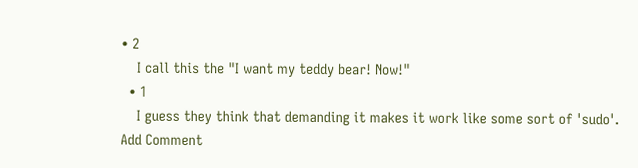• 2
    I call this the "I want my teddy bear! Now!"
  • 1
    I guess they think that demanding it makes it work like some sort of 'sudo'.
Add Comment